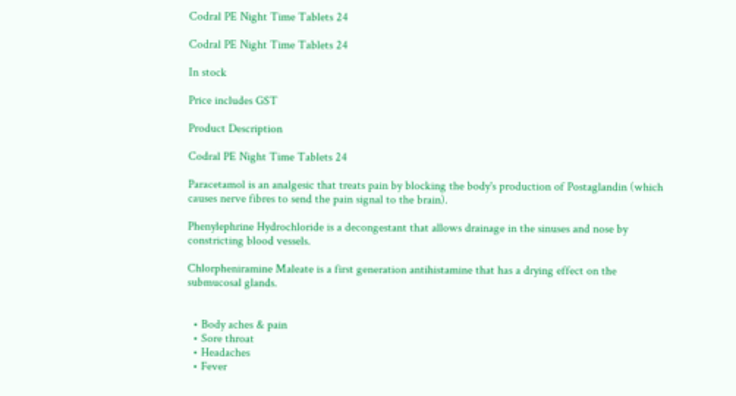Codral PE Night Time Tablets 24

Codral PE Night Time Tablets 24

In stock

Price includes GST

Product Description

Codral PE Night Time Tablets 24

Paracetamol is an analgesic that treats pain by blocking the body's production of Postaglandin (which causes nerve fibres to send the pain signal to the brain).

Phenylephrine Hydrochloride is a decongestant that allows drainage in the sinuses and nose by constricting blood vessels.

Chlorpheniramine Maleate is a first generation antihistamine that has a drying effect on the submucosal glands.


  • Body aches & pain
  • Sore throat
  • Headaches
  • Fever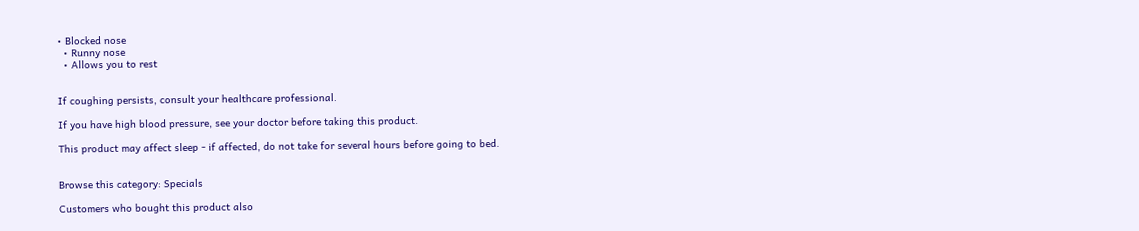• Blocked nose
  • Runny nose
  • Allows you to rest


If coughing persists, consult your healthcare professional.

If you have high blood pressure, see your doctor before taking this product.

This product may affect sleep - if affected, do not take for several hours before going to bed.


Browse this category: Specials

Customers who bought this product also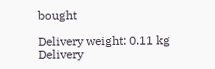bought

Delivery weight: 0.11 kg
Delivery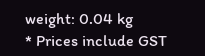weight: 0.04 kg
* Prices include GST